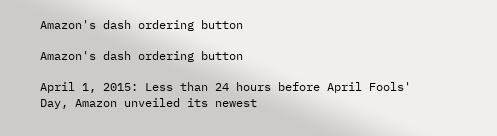Amazon's dash ordering button

Amazon's dash ordering button

April 1, 2015: Less than 24 hours before April Fools' Day, Amazon unveiled its newest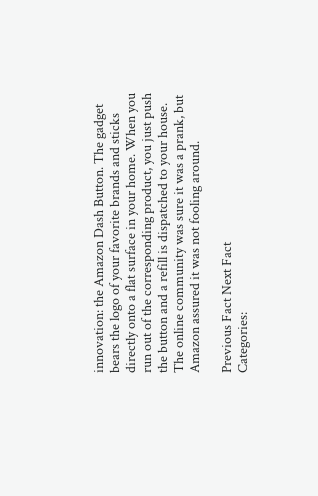innovation: the Amazon Dash Button. The gadget bears the logo of your favorite brands and sticks directly onto a flat surface in your home. When you run out of the corresponding product, you just push the button and a refill is dispatched to your house. The online community was sure it was a prank, but Amazon assured it was not fooling around.

Previous Fact Next Fact
Categories: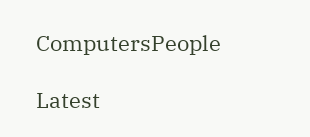ComputersPeople

Latest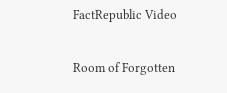FactRepublic Video

Room of Forgotten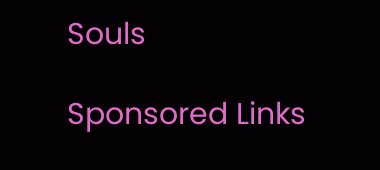Souls

Sponsored Links